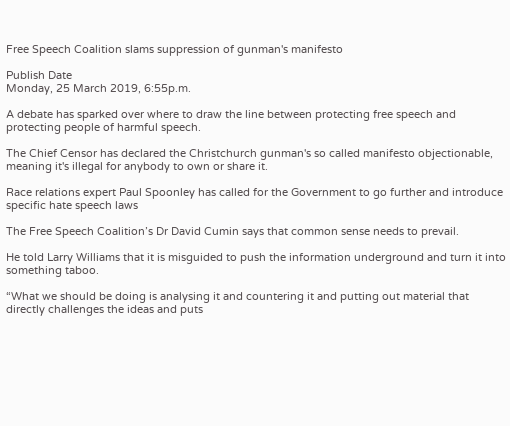Free Speech Coalition slams suppression of gunman's manifesto

Publish Date
Monday, 25 March 2019, 6:55p.m.

A debate has sparked over where to draw the line between protecting free speech and protecting people of harmful speech.

The Chief Censor has declared the Christchurch gunman's so called manifesto objectionable, meaning it's illegal for anybody to own or share it.

Race relations expert Paul Spoonley has called for the Government to go further and introduce specific hate speech laws

The Free Speech Coalition’s Dr David Cumin says that common sense needs to prevail.

He told Larry Williams that it is misguided to push the information underground and turn it into something taboo.

“What we should be doing is analysing it and countering it and putting out material that directly challenges the ideas and puts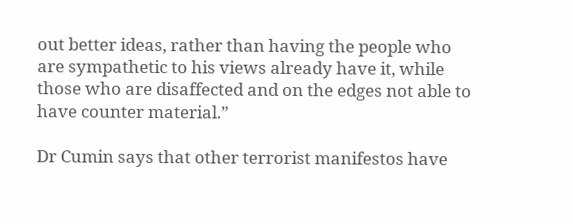out better ideas, rather than having the people who are sympathetic to his views already have it, while those who are disaffected and on the edges not able to have counter material.”

Dr Cumin says that other terrorist manifestos have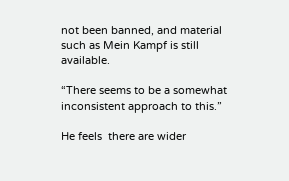not been banned, and material such as Mein Kampf is still available.

“There seems to be a somewhat inconsistent approach to this.”

He feels  there are wider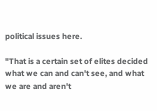political issues here.

"That is a certain set of elites decided what we can and can't see, and what we are and aren't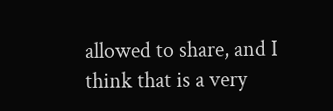allowed to share, and I think that is a very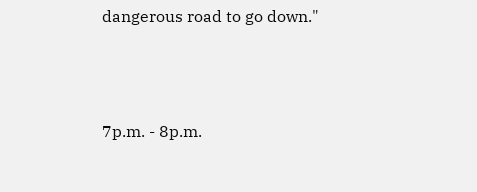dangerous road to go down."



7p.m. - 8p.m.